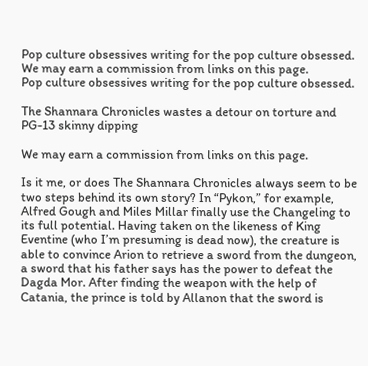Pop culture obsessives writing for the pop culture obsessed.
We may earn a commission from links on this page.
Pop culture obsessives writing for the pop culture obsessed.

The Shannara Chronicles wastes a detour on torture and PG-13 skinny dipping

We may earn a commission from links on this page.

Is it me, or does The Shannara Chronicles always seem to be two steps behind its own story? In “Pykon,” for example, Alfred Gough and Miles Millar finally use the Changeling to its full potential. Having taken on the likeness of King Eventine (who I’m presuming is dead now), the creature is able to convince Arion to retrieve a sword from the dungeon, a sword that his father says has the power to defeat the Dagda Mor. After finding the weapon with the help of Catania, the prince is told by Allanon that the sword is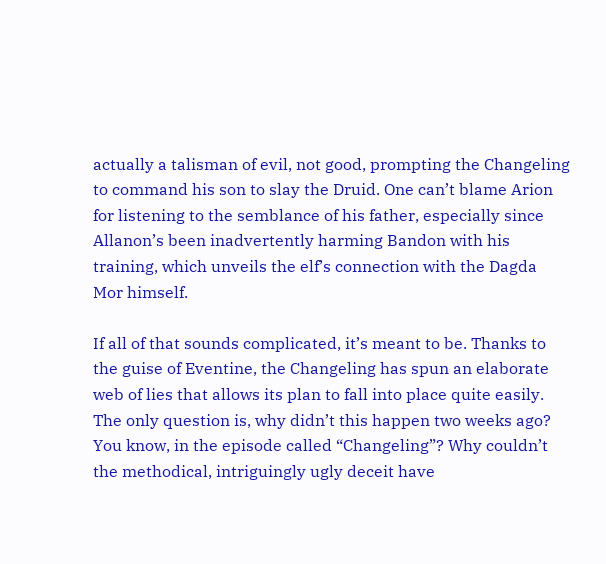actually a talisman of evil, not good, prompting the Changeling to command his son to slay the Druid. One can’t blame Arion for listening to the semblance of his father, especially since Allanon’s been inadvertently harming Bandon with his training, which unveils the elf’s connection with the Dagda Mor himself.

If all of that sounds complicated, it’s meant to be. Thanks to the guise of Eventine, the Changeling has spun an elaborate web of lies that allows its plan to fall into place quite easily. The only question is, why didn’t this happen two weeks ago? You know, in the episode called “Changeling”? Why couldn’t the methodical, intriguingly ugly deceit have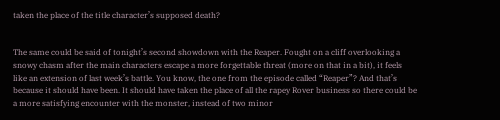taken the place of the title character’s supposed death?


The same could be said of tonight’s second showdown with the Reaper. Fought on a cliff overlooking a snowy chasm after the main characters escape a more forgettable threat (more on that in a bit), it feels like an extension of last week’s battle. You know, the one from the episode called “Reaper”? And that’s because it should have been. It should have taken the place of all the rapey Rover business so there could be a more satisfying encounter with the monster, instead of two minor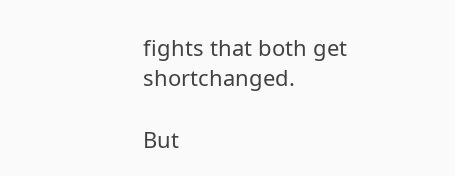fights that both get shortchanged.

But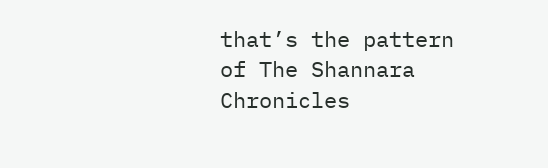that’s the pattern of The Shannara Chronicles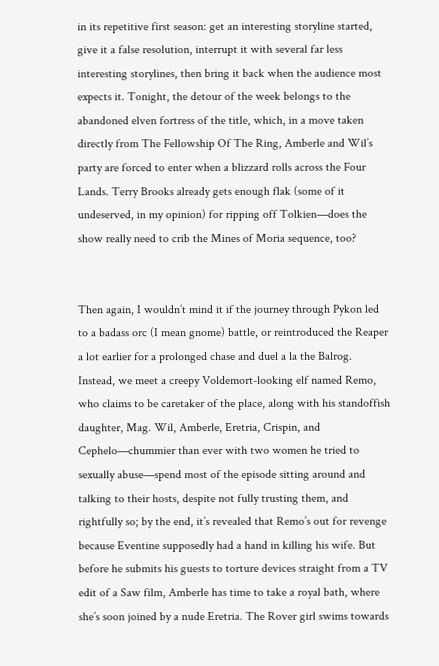in its repetitive first season: get an interesting storyline started, give it a false resolution, interrupt it with several far less interesting storylines, then bring it back when the audience most expects it. Tonight, the detour of the week belongs to the abandoned elven fortress of the title, which, in a move taken directly from The Fellowship Of The Ring, Amberle and Wil’s party are forced to enter when a blizzard rolls across the Four Lands. Terry Brooks already gets enough flak (some of it undeserved, in my opinion) for ripping off Tolkien—does the show really need to crib the Mines of Moria sequence, too?


Then again, I wouldn’t mind it if the journey through Pykon led to a badass orc (I mean gnome) battle, or reintroduced the Reaper a lot earlier for a prolonged chase and duel a la the Balrog. Instead, we meet a creepy Voldemort-looking elf named Remo, who claims to be caretaker of the place, along with his standoffish daughter, Mag. Wil, Amberle, Eretria, Crispin, and Cephelo—chummier than ever with two women he tried to sexually abuse—spend most of the episode sitting around and talking to their hosts, despite not fully trusting them, and rightfully so; by the end, it’s revealed that Remo’s out for revenge because Eventine supposedly had a hand in killing his wife. But before he submits his guests to torture devices straight from a TV edit of a Saw film, Amberle has time to take a royal bath, where she’s soon joined by a nude Eretria. The Rover girl swims towards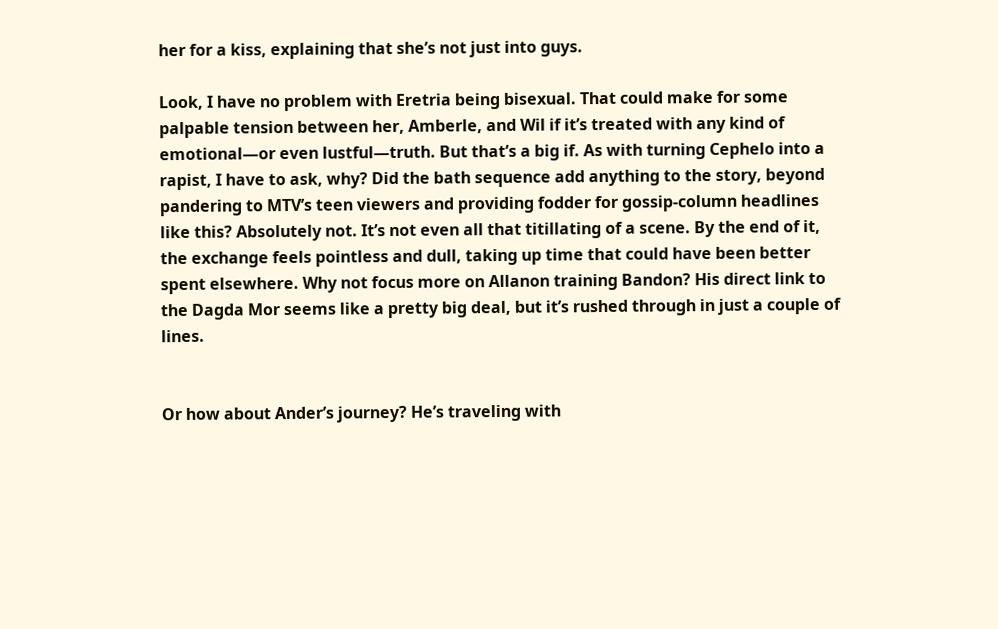her for a kiss, explaining that she’s not just into guys.

Look, I have no problem with Eretria being bisexual. That could make for some palpable tension between her, Amberle, and Wil if it’s treated with any kind of emotional—or even lustful—truth. But that’s a big if. As with turning Cephelo into a rapist, I have to ask, why? Did the bath sequence add anything to the story, beyond pandering to MTV’s teen viewers and providing fodder for gossip-column headlines like this? Absolutely not. It’s not even all that titillating of a scene. By the end of it, the exchange feels pointless and dull, taking up time that could have been better spent elsewhere. Why not focus more on Allanon training Bandon? His direct link to the Dagda Mor seems like a pretty big deal, but it’s rushed through in just a couple of lines.


Or how about Ander’s journey? He’s traveling with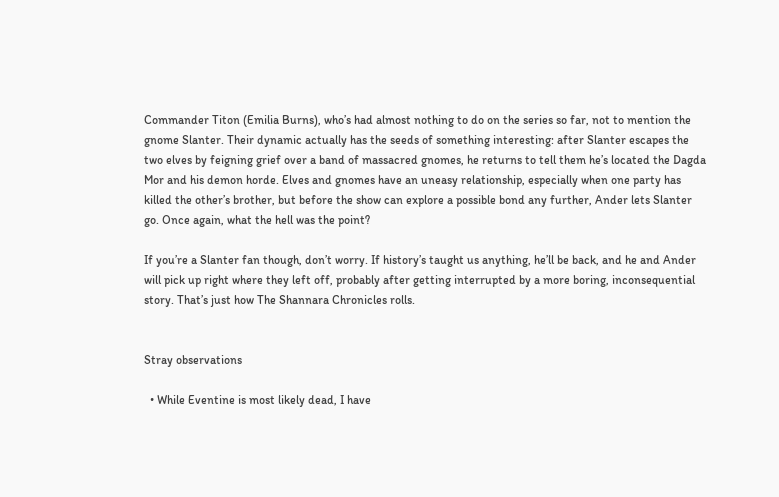Commander Titon (Emilia Burns), who’s had almost nothing to do on the series so far, not to mention the gnome Slanter. Their dynamic actually has the seeds of something interesting: after Slanter escapes the two elves by feigning grief over a band of massacred gnomes, he returns to tell them he’s located the Dagda Mor and his demon horde. Elves and gnomes have an uneasy relationship, especially when one party has killed the other’s brother, but before the show can explore a possible bond any further, Ander lets Slanter go. Once again, what the hell was the point?

If you’re a Slanter fan though, don’t worry. If history’s taught us anything, he’ll be back, and he and Ander will pick up right where they left off, probably after getting interrupted by a more boring, inconsequential story. That’s just how The Shannara Chronicles rolls.


Stray observations

  • While Eventine is most likely dead, I have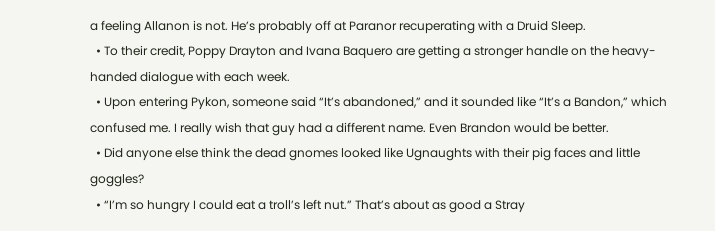a feeling Allanon is not. He’s probably off at Paranor recuperating with a Druid Sleep.
  • To their credit, Poppy Drayton and Ivana Baquero are getting a stronger handle on the heavy-handed dialogue with each week.
  • Upon entering Pykon, someone said “It’s abandoned,” and it sounded like “It’s a Bandon,” which confused me. I really wish that guy had a different name. Even Brandon would be better.
  • Did anyone else think the dead gnomes looked like Ugnaughts with their pig faces and little goggles?
  • “I’m so hungry I could eat a troll’s left nut.” That’s about as good a Stray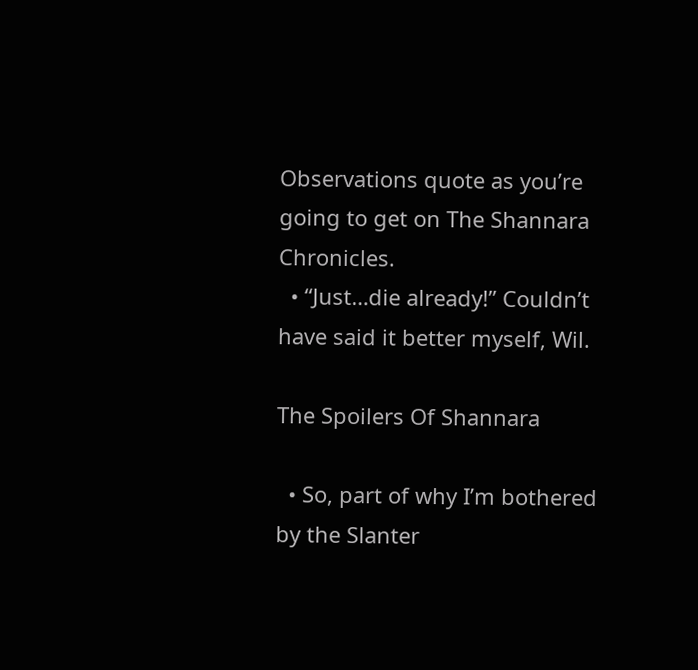Observations quote as you’re going to get on The Shannara Chronicles.
  • “Just…die already!” Couldn’t have said it better myself, Wil.

The Spoilers Of Shannara

  • So, part of why I’m bothered by the Slanter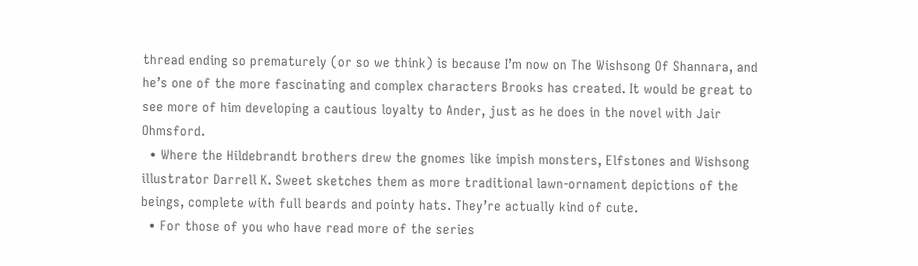thread ending so prematurely (or so we think) is because I’m now on The Wishsong Of Shannara, and he’s one of the more fascinating and complex characters Brooks has created. It would be great to see more of him developing a cautious loyalty to Ander, just as he does in the novel with Jair Ohmsford.
  • Where the Hildebrandt brothers drew the gnomes like impish monsters, Elfstones and Wishsong illustrator Darrell K. Sweet sketches them as more traditional lawn-ornament depictions of the beings, complete with full beards and pointy hats. They’re actually kind of cute.
  • For those of you who have read more of the series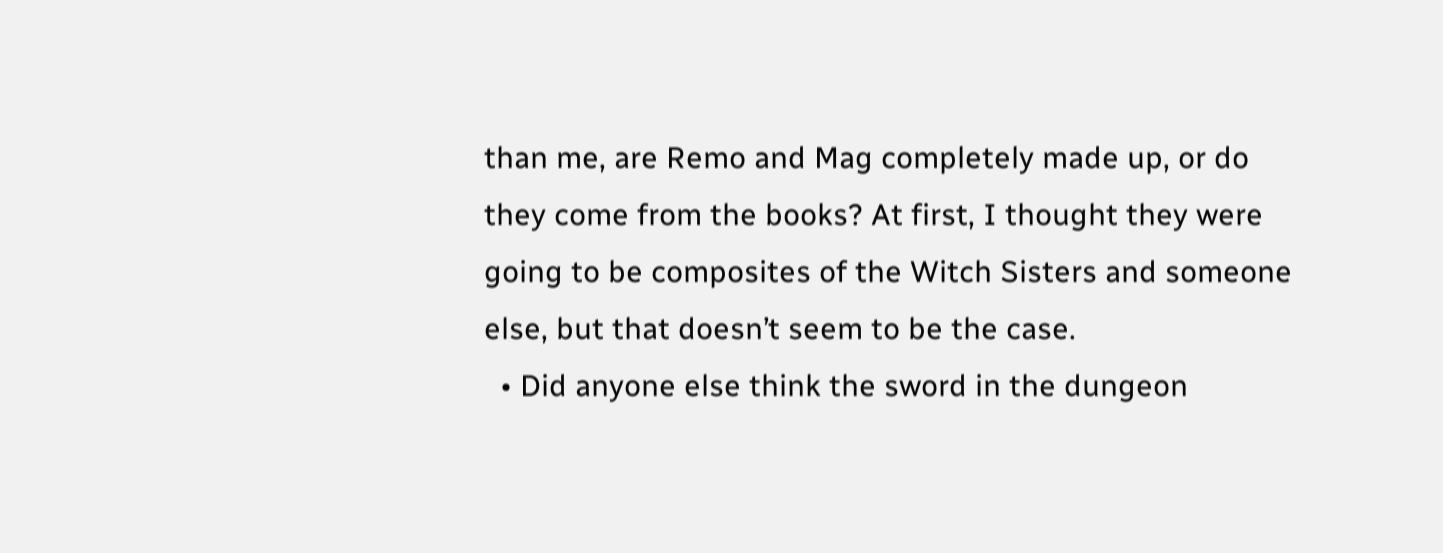than me, are Remo and Mag completely made up, or do they come from the books? At first, I thought they were going to be composites of the Witch Sisters and someone else, but that doesn’t seem to be the case.
  • Did anyone else think the sword in the dungeon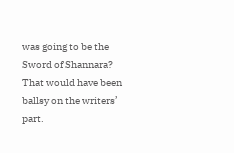was going to be the Sword of Shannara? That would have been ballsy on the writers’ part.